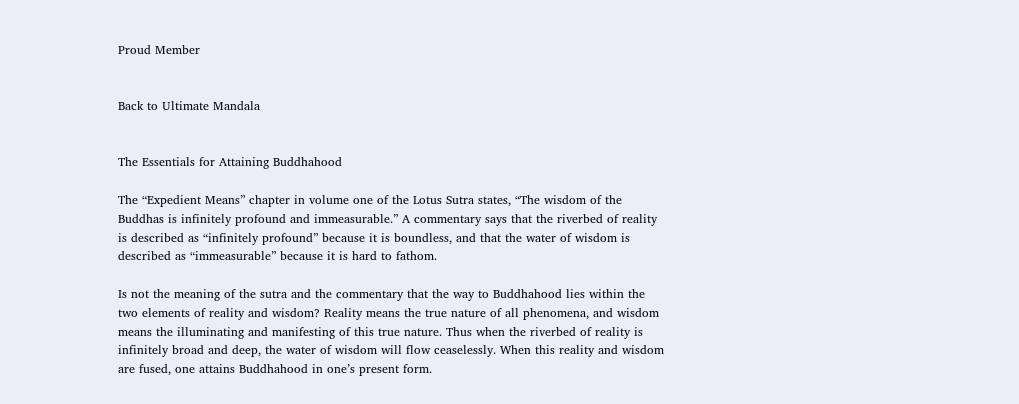Proud Member


Back to Ultimate Mandala


The Essentials for Attaining Buddhahood

The “Expedient Means” chapter in volume one of the Lotus Sutra states, “The wisdom of the Buddhas is infinitely profound and immeasurable.” A commentary says that the riverbed of reality is described as “infinitely profound” because it is boundless, and that the water of wisdom is described as “immeasurable” because it is hard to fathom.

Is not the meaning of the sutra and the commentary that the way to Buddhahood lies within the two elements of reality and wisdom? Reality means the true nature of all phenomena, and wisdom means the illuminating and manifesting of this true nature. Thus when the riverbed of reality is infinitely broad and deep, the water of wisdom will flow ceaselessly. When this reality and wisdom are fused, one attains Buddhahood in one’s present form.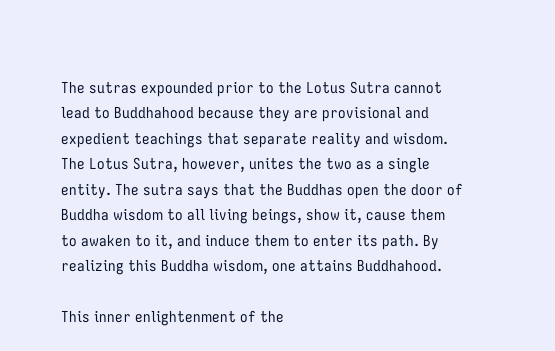The sutras expounded prior to the Lotus Sutra cannot lead to Buddhahood because they are provisional and expedient teachings that separate reality and wisdom. The Lotus Sutra, however, unites the two as a single entity. The sutra says that the Buddhas open the door of Buddha wisdom to all living beings, show it, cause them to awaken to it, and induce them to enter its path. By realizing this Buddha wisdom, one attains Buddhahood.

This inner enlightenment of the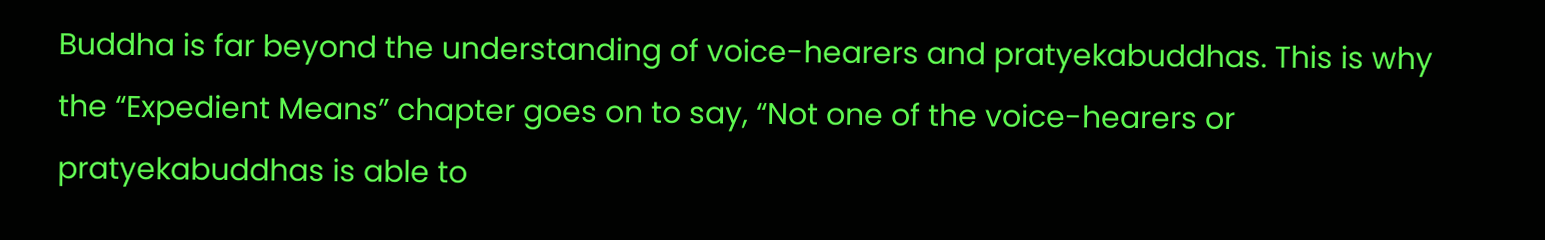Buddha is far beyond the understanding of voice-hearers and pratyekabuddhas. This is why the “Expedient Means” chapter goes on to say, “Not one of the voice-hearers or pratyekabuddhas is able to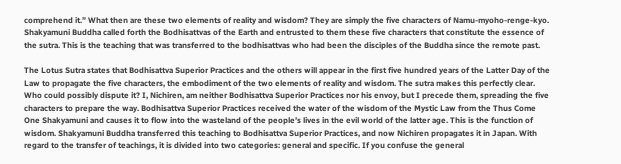comprehend it.” What then are these two elements of reality and wisdom? They are simply the five characters of Namu-myoho-renge-kyo. Shakyamuni Buddha called forth the Bodhisattvas of the Earth and entrusted to them these five characters that constitute the essence of the sutra. This is the teaching that was transferred to the bodhisattvas who had been the disciples of the Buddha since the remote past.

The Lotus Sutra states that Bodhisattva Superior Practices and the others will appear in the first five hundred years of the Latter Day of the Law to propagate the five characters, the embodiment of the two elements of reality and wisdom. The sutra makes this perfectly clear. Who could possibly dispute it? I, Nichiren, am neither Bodhisattva Superior Practices nor his envoy, but I precede them, spreading the five characters to prepare the way. Bodhisattva Superior Practices received the water of the wisdom of the Mystic Law from the Thus Come One Shakyamuni and causes it to flow into the wasteland of the people’s lives in the evil world of the latter age. This is the function of wisdom. Shakyamuni Buddha transferred this teaching to Bodhisattva Superior Practices, and now Nichiren propagates it in Japan. With regard to the transfer of teachings, it is divided into two categories: general and specific. If you confuse the general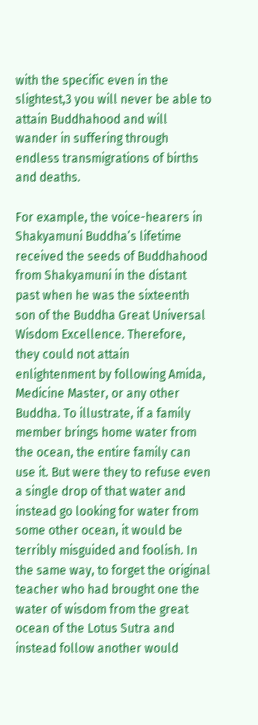with the specific even in the slightest,3 you will never be able to attain Buddhahood and will wander in suffering through endless transmigrations of births and deaths.

For example, the voice-hearers in Shakyamuni Buddha’s lifetime received the seeds of Buddhahood from Shakyamuni in the distant past when he was the sixteenth son of the Buddha Great Universal Wisdom Excellence. Therefore, they could not attain enlightenment by following Amida, Medicine Master, or any other Buddha. To illustrate, if a family member brings home water from the ocean, the entire family can use it. But were they to refuse even a single drop of that water and instead go looking for water from some other ocean, it would be terribly misguided and foolish. In the same way, to forget the original teacher who had brought one the water of wisdom from the great ocean of the Lotus Sutra and instead follow another would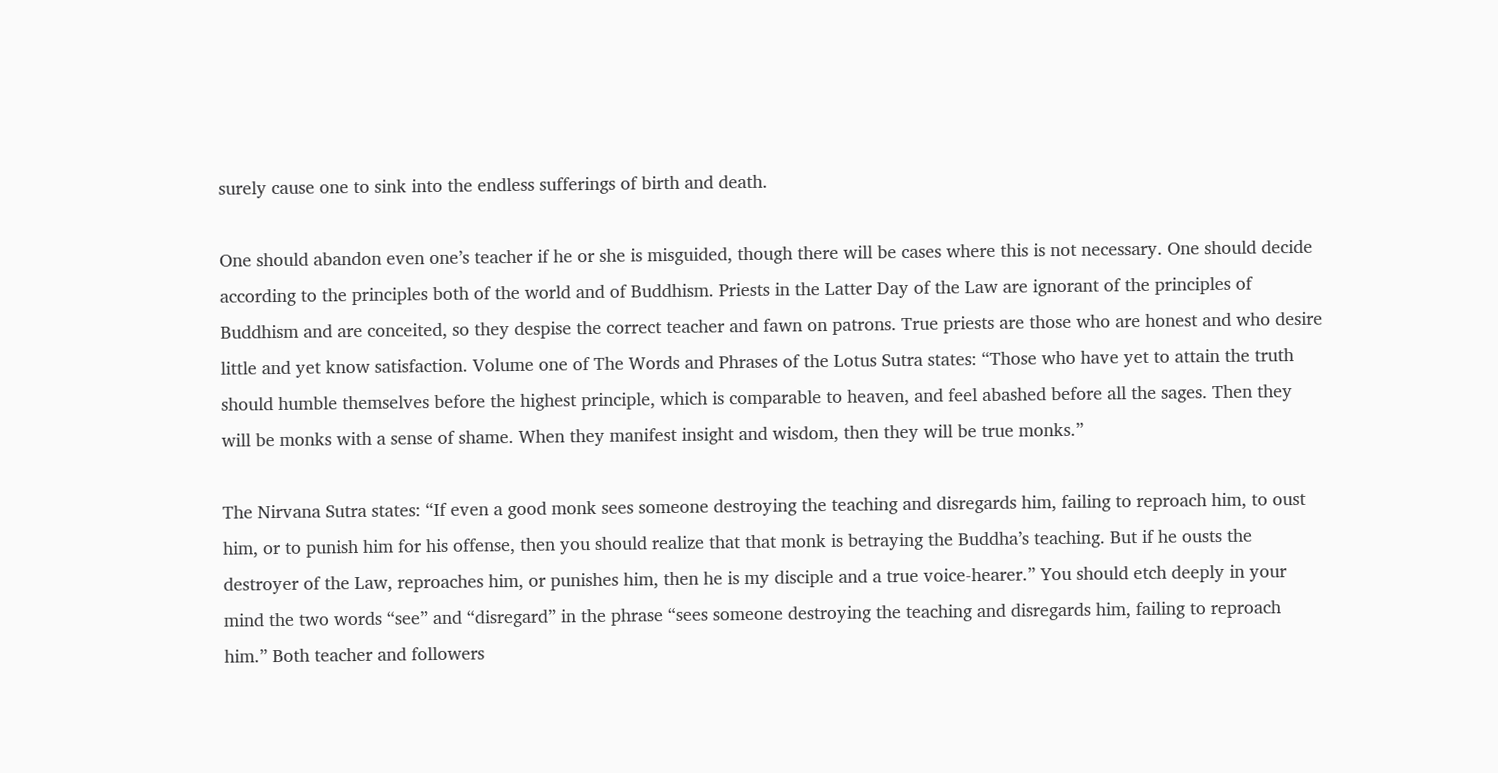surely cause one to sink into the endless sufferings of birth and death.

One should abandon even one’s teacher if he or she is misguided, though there will be cases where this is not necessary. One should decide according to the principles both of the world and of Buddhism. Priests in the Latter Day of the Law are ignorant of the principles of Buddhism and are conceited, so they despise the correct teacher and fawn on patrons. True priests are those who are honest and who desire little and yet know satisfaction. Volume one of The Words and Phrases of the Lotus Sutra states: “Those who have yet to attain the truth should humble themselves before the highest principle, which is comparable to heaven, and feel abashed before all the sages. Then they will be monks with a sense of shame. When they manifest insight and wisdom, then they will be true monks.”

The Nirvana Sutra states: “If even a good monk sees someone destroying the teaching and disregards him, failing to reproach him, to oust him, or to punish him for his offense, then you should realize that that monk is betraying the Buddha’s teaching. But if he ousts the destroyer of the Law, reproaches him, or punishes him, then he is my disciple and a true voice-hearer.” You should etch deeply in your mind the two words “see” and “disregard” in the phrase “sees someone destroying the teaching and disregards him, failing to reproach him.” Both teacher and followers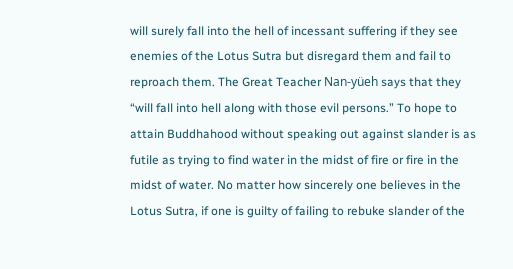will surely fall into the hell of incessant suffering if they see enemies of the Lotus Sutra but disregard them and fail to reproach them. The Great Teacher Nan-yüeh says that they “will fall into hell along with those evil persons.” To hope to attain Buddhahood without speaking out against slander is as futile as trying to find water in the midst of fire or fire in the midst of water. No matter how sincerely one believes in the Lotus Sutra, if one is guilty of failing to rebuke slander of the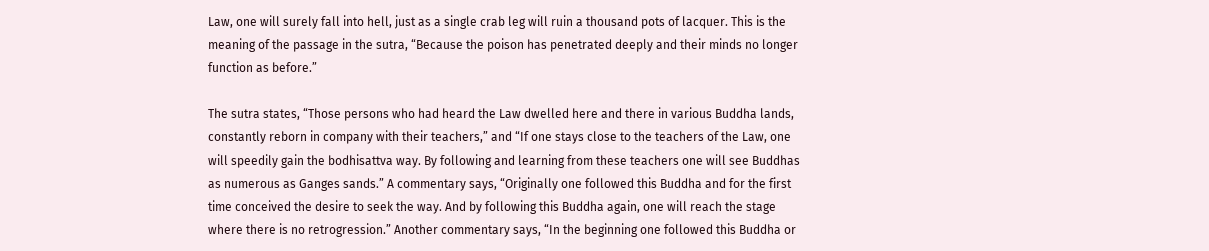Law, one will surely fall into hell, just as a single crab leg will ruin a thousand pots of lacquer. This is the meaning of the passage in the sutra, “Because the poison has penetrated deeply and their minds no longer function as before.”

The sutra states, “Those persons who had heard the Law dwelled here and there in various Buddha lands, constantly reborn in company with their teachers,” and “If one stays close to the teachers of the Law, one will speedily gain the bodhisattva way. By following and learning from these teachers one will see Buddhas as numerous as Ganges sands.” A commentary says, “Originally one followed this Buddha and for the first time conceived the desire to seek the way. And by following this Buddha again, one will reach the stage where there is no retrogression.” Another commentary says, “In the beginning one followed this Buddha or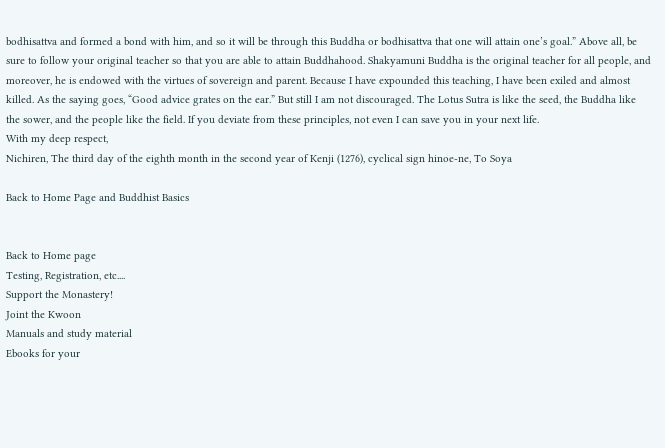bodhisattva and formed a bond with him, and so it will be through this Buddha or bodhisattva that one will attain one’s goal.” Above all, be sure to follow your original teacher so that you are able to attain Buddhahood. Shakyamuni Buddha is the original teacher for all people, and moreover, he is endowed with the virtues of sovereign and parent. Because I have expounded this teaching, I have been exiled and almost killed. As the saying goes, “Good advice grates on the ear.” But still I am not discouraged. The Lotus Sutra is like the seed, the Buddha like the sower, and the people like the field. If you deviate from these principles, not even I can save you in your next life.
With my deep respect,
Nichiren, The third day of the eighth month in the second year of Kenji (1276), cyclical sign hinoe-ne, To Soya

Back to Home Page and Buddhist Basics


Back to Home page
Testing, Registration, etc....
Support the Monastery!
Joint the Kwoon
Manuals and study material
Ebooks for your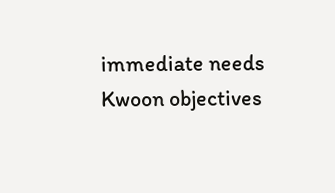immediate needs
Kwoon objectives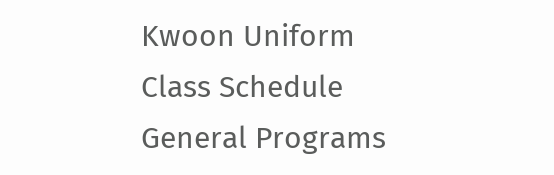Kwoon Uniform
Class Schedule
General Programs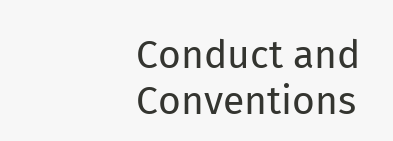Conduct and Conventions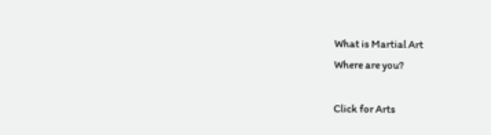What is Martial Art
Where are you?

Click for Arts